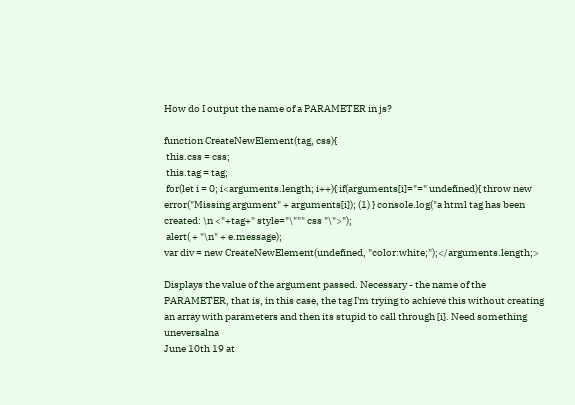How do I output the name of a PARAMETER in js?

function CreateNewElement(tag, css){
 this.css = css;
 this.tag = tag;
 for(let i = 0; i<arguments.length; i++){ if(arguments[i]="=" undefined){ throw new error("Missing argument" + arguments[i]); (1) } console.log("a html tag has been created: \n <"+tag+" style="\""" css "\">");
 alert( + "\n" + e.message);
var div = new CreateNewElement(undefined, "color:white;");</arguments.length;>

Displays the value of the argument passed. Necessary - the name of the PARAMETER, that is, in this case, the tag I'm trying to achieve this without creating an array with parameters and then its stupid to call through [i]. Need something uneversalna
June 10th 19 at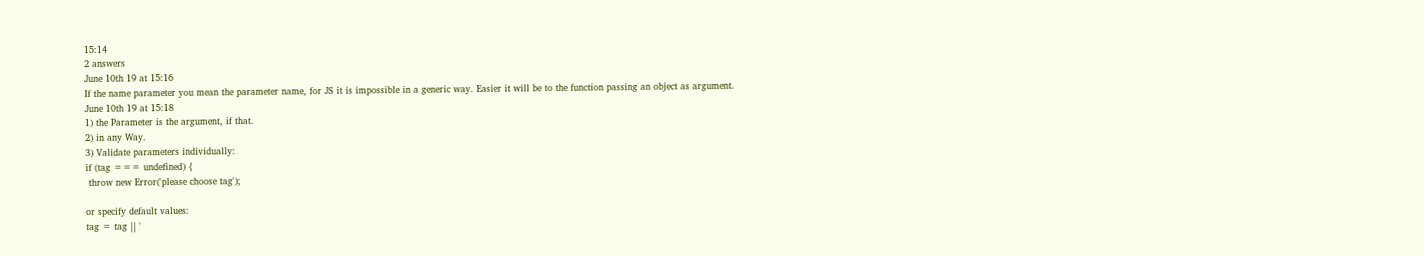15:14
2 answers
June 10th 19 at 15:16
If the name parameter you mean the parameter name, for JS it is impossible in a generic way. Easier it will be to the function passing an object as argument.
June 10th 19 at 15:18
1) the Parameter is the argument, if that.
2) in any Way.
3) Validate parameters individually:
if (tag === undefined) {
 throw new Error('please choose tag');

or specify default values:
tag = tag || '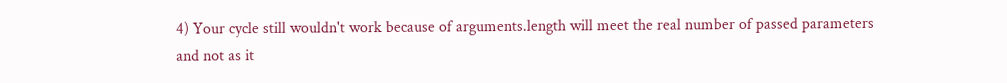4) Your cycle still wouldn't work because of arguments.length will meet the real number of passed parameters and not as it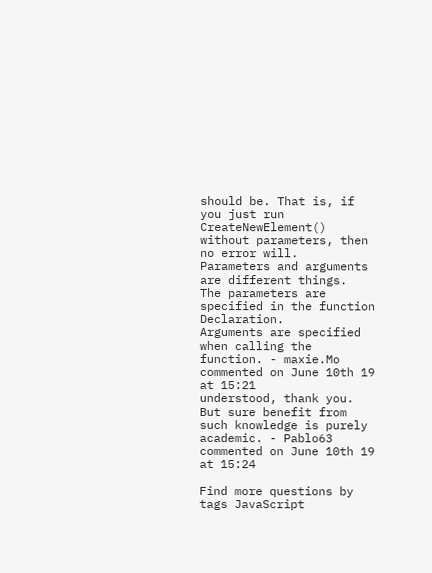should be. That is, if you just run CreateNewElement() without parameters, then no error will.
Parameters and arguments are different things.
The parameters are specified in the function Declaration.
Arguments are specified when calling the function. - maxie.Mo commented on June 10th 19 at 15:21
understood, thank you. But sure benefit from such knowledge is purely academic. - Pablo63 commented on June 10th 19 at 15:24

Find more questions by tags JavaScript